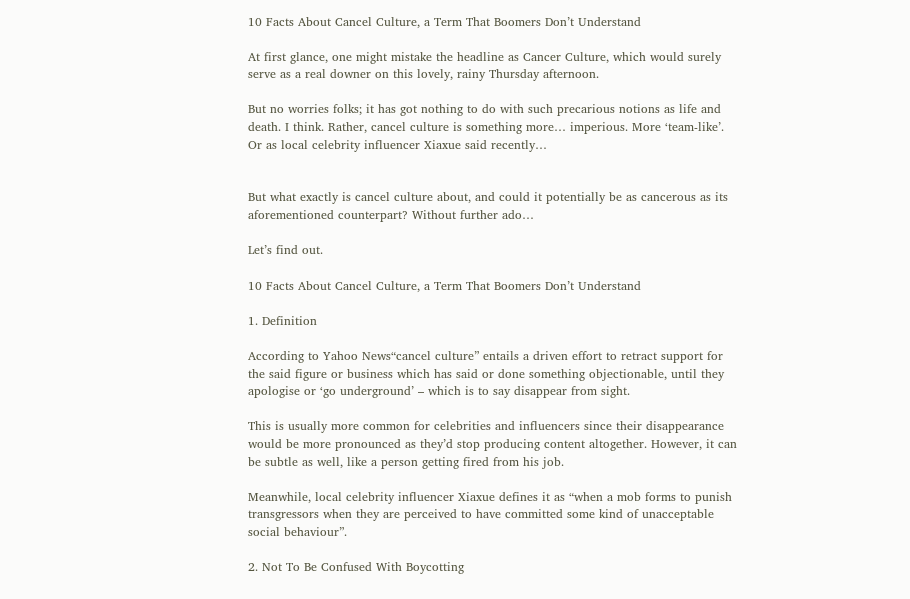10 Facts About Cancel Culture, a Term That Boomers Don’t Understand

At first glance, one might mistake the headline as Cancer Culture, which would surely serve as a real downer on this lovely, rainy Thursday afternoon.

But no worries folks; it has got nothing to do with such precarious notions as life and death. I think. Rather, cancel culture is something more… imperious. More ‘team-like’. Or as local celebrity influencer Xiaxue said recently…


But what exactly is cancel culture about, and could it potentially be as cancerous as its aforementioned counterpart? Without further ado…

Let’s find out.

10 Facts About Cancel Culture, a Term That Boomers Don’t Understand

1. Definition

According to Yahoo News“cancel culture” entails a driven effort to retract support for the said figure or business which has said or done something objectionable, until they apologise or ‘go underground’ – which is to say disappear from sight.

This is usually more common for celebrities and influencers since their disappearance would be more pronounced as they’d stop producing content altogether. However, it can be subtle as well, like a person getting fired from his job.

Meanwhile, local celebrity influencer Xiaxue defines it as “when a mob forms to punish transgressors when they are perceived to have committed some kind of unacceptable social behaviour”.

2. Not To Be Confused With Boycotting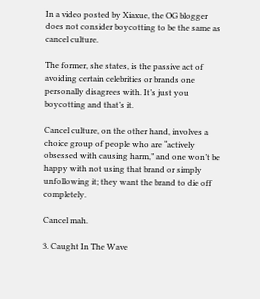In a video posted by Xiaxue, the OG blogger does not consider boycotting to be the same as cancel culture.

The former, she states, is the passive act of avoiding certain celebrities or brands one personally disagrees with. It’s just you boycotting and that’s it.

Cancel culture, on the other hand, involves a choice group of people who are “actively obsessed with causing harm,” and one won’t be happy with not using that brand or simply unfollowing it; they want the brand to die off completely.

Cancel mah.

3. Caught In The Wave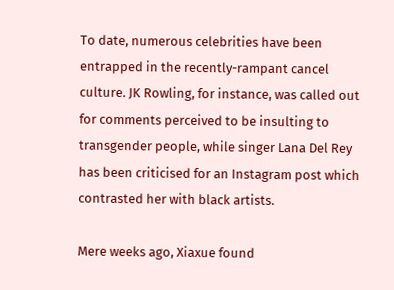To date, numerous celebrities have been entrapped in the recently-rampant cancel culture. JK Rowling, for instance, was called out for comments perceived to be insulting to transgender people, while singer Lana Del Rey has been criticised for an Instagram post which contrasted her with black artists.

Mere weeks ago, Xiaxue found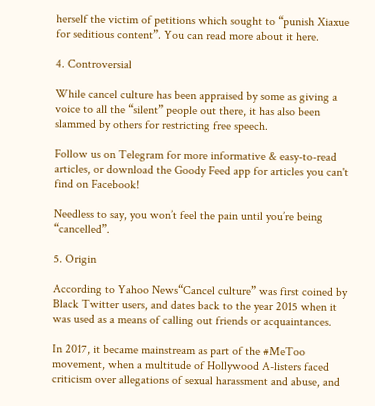herself the victim of petitions which sought to “punish Xiaxue for seditious content”. You can read more about it here.

4. Controversial

While cancel culture has been appraised by some as giving a voice to all the “silent” people out there, it has also been slammed by others for restricting free speech.

Follow us on Telegram for more informative & easy-to-read articles, or download the Goody Feed app for articles you can't find on Facebook!

Needless to say, you won’t feel the pain until you’re being “cancelled”.

5. Origin

According to Yahoo News“Cancel culture” was first coined by Black Twitter users, and dates back to the year 2015 when it was used as a means of calling out friends or acquaintances.

In 2017, it became mainstream as part of the #MeToo movement, when a multitude of Hollywood A-listers faced criticism over allegations of sexual harassment and abuse, and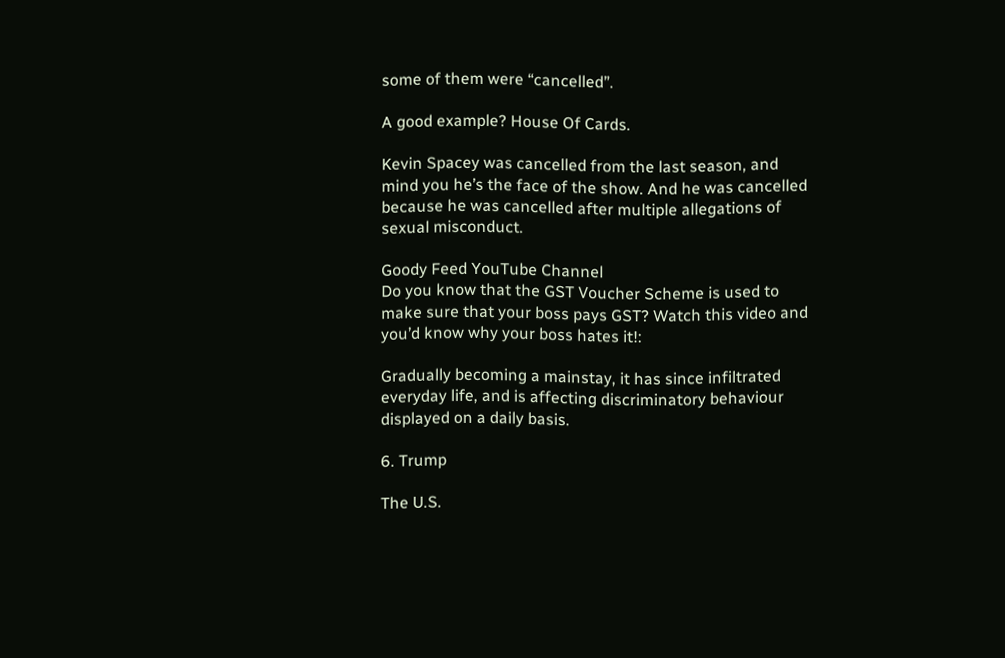some of them were “cancelled”.

A good example? House Of Cards.

Kevin Spacey was cancelled from the last season, and mind you he’s the face of the show. And he was cancelled because he was cancelled after multiple allegations of sexual misconduct.

Goody Feed YouTube Channel
Do you know that the GST Voucher Scheme is used to make sure that your boss pays GST? Watch this video and you’d know why your boss hates it!:

Gradually becoming a mainstay, it has since infiltrated everyday life, and is affecting discriminatory behaviour displayed on a daily basis.

6. Trump

The U.S.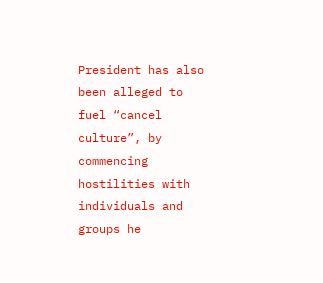President has also been alleged to fuel “cancel culture”, by commencing hostilities with individuals and groups he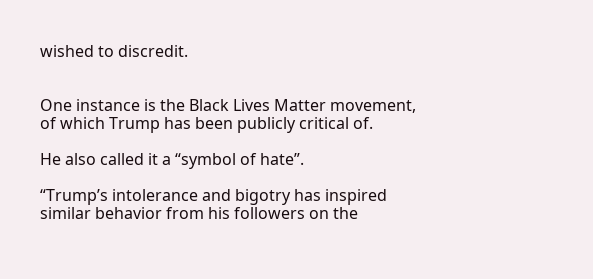wished to discredit.


One instance is the Black Lives Matter movement, of which Trump has been publicly critical of.

He also called it a “symbol of hate”.

“Trump’s intolerance and bigotry has inspired similar behavior from his followers on the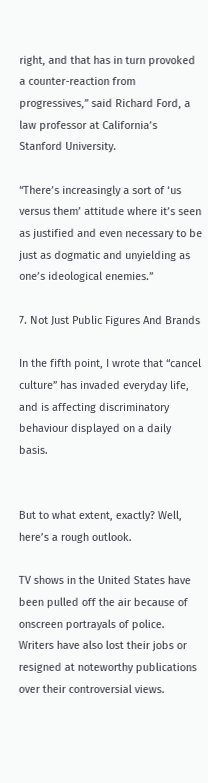right, and that has in turn provoked a counter-reaction from progressives,” said Richard Ford, a law professor at California’s Stanford University.

“There’s increasingly a sort of ‘us versus them’ attitude where it’s seen as justified and even necessary to be just as dogmatic and unyielding as one’s ideological enemies.”

7. Not Just Public Figures And Brands

In the fifth point, I wrote that “cancel culture” has invaded everyday life, and is affecting discriminatory behaviour displayed on a daily basis.


But to what extent, exactly? Well, here’s a rough outlook.

TV shows in the United States have been pulled off the air because of onscreen portrayals of police. Writers have also lost their jobs or resigned at noteworthy publications over their controversial views.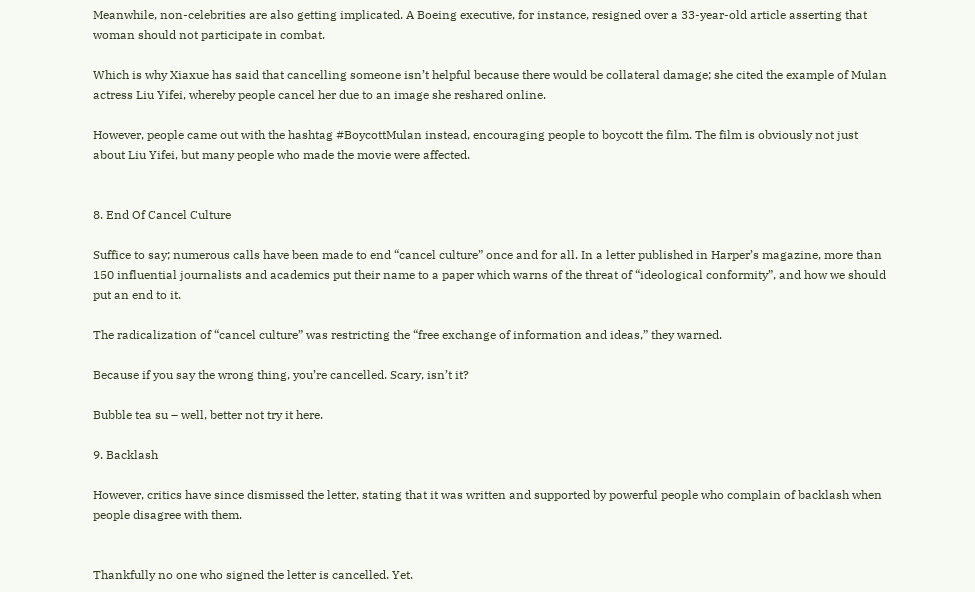Meanwhile, non-celebrities are also getting implicated. A Boeing executive, for instance, resigned over a 33-year-old article asserting that woman should not participate in combat.

Which is why Xiaxue has said that cancelling someone isn’t helpful because there would be collateral damage; she cited the example of Mulan actress Liu Yifei, whereby people cancel her due to an image she reshared online.

However, people came out with the hashtag #BoycottMulan instead, encouraging people to boycott the film. The film is obviously not just about Liu Yifei, but many people who made the movie were affected.


8. End Of Cancel Culture

Suffice to say; numerous calls have been made to end “cancel culture” once and for all. In a letter published in Harper’s magazine, more than 150 influential journalists and academics put their name to a paper which warns of the threat of “ideological conformity”, and how we should put an end to it.

The radicalization of “cancel culture” was restricting the “free exchange of information and ideas,” they warned.

Because if you say the wrong thing, you’re cancelled. Scary, isn’t it?

Bubble tea su – well, better not try it here.

9. Backlash

However, critics have since dismissed the letter, stating that it was written and supported by powerful people who complain of backlash when people disagree with them.


Thankfully no one who signed the letter is cancelled. Yet.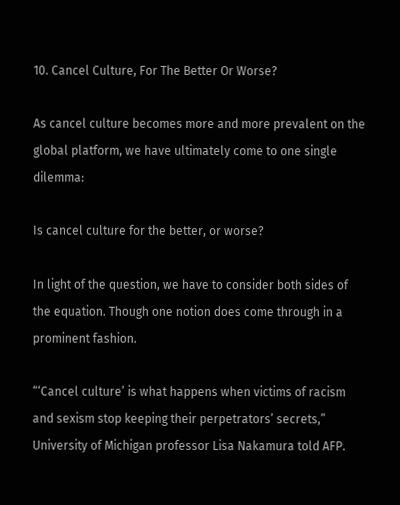10. Cancel Culture, For The Better Or Worse?

As cancel culture becomes more and more prevalent on the global platform, we have ultimately come to one single dilemma:

Is cancel culture for the better, or worse?

In light of the question, we have to consider both sides of the equation. Though one notion does come through in a prominent fashion.

“‘Cancel culture’ is what happens when victims of racism and sexism stop keeping their perpetrators’ secrets,” University of Michigan professor Lisa Nakamura told AFP.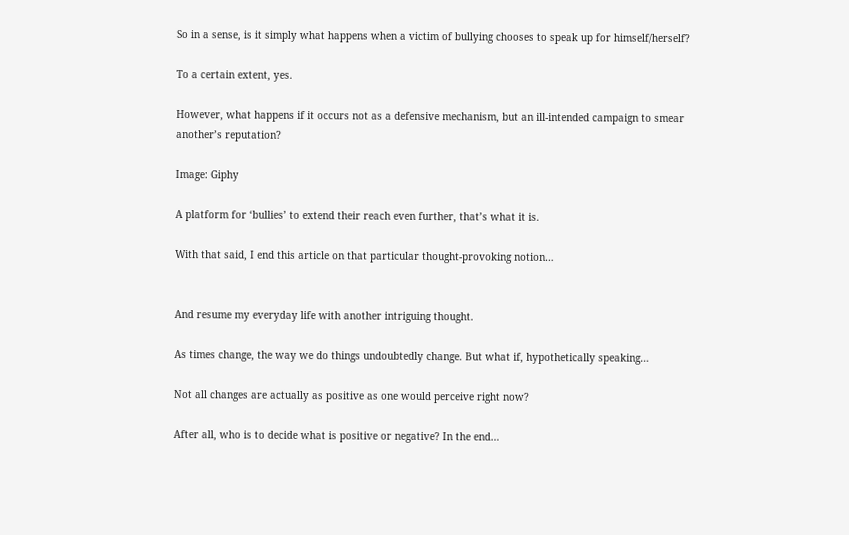So in a sense, is it simply what happens when a victim of bullying chooses to speak up for himself/herself?

To a certain extent, yes.

However, what happens if it occurs not as a defensive mechanism, but an ill-intended campaign to smear another’s reputation?

Image: Giphy

A platform for ‘bullies’ to extend their reach even further, that’s what it is.

With that said, I end this article on that particular thought-provoking notion…


And resume my everyday life with another intriguing thought.

As times change, the way we do things undoubtedly change. But what if, hypothetically speaking…

Not all changes are actually as positive as one would perceive right now?

After all, who is to decide what is positive or negative? In the end…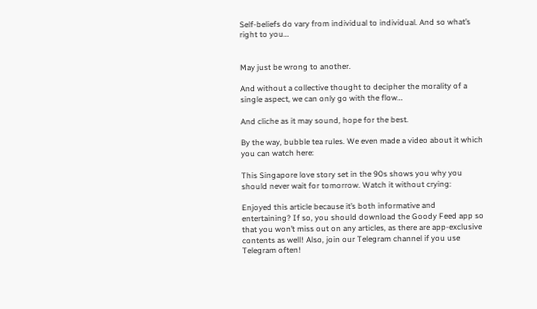Self-beliefs do vary from individual to individual. And so what’s right to you…


May just be wrong to another.

And without a collective thought to decipher the morality of a single aspect, we can only go with the flow…

And cliche as it may sound, hope for the best.

By the way, bubble tea rules. We even made a video about it which you can watch here:

This Singapore love story set in the 90s shows you why you should never wait for tomorrow. Watch it without crying:

Enjoyed this article because it’s both informative and entertaining? If so, you should download the Goody Feed app so that you won’t miss out on any articles, as there are app-exclusive contents as well! Also, join our Telegram channel if you use Telegram often!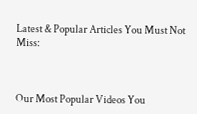Latest & Popular Articles You Must Not Miss:



Our Most Popular Videos You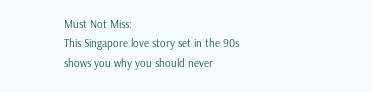Must Not Miss:
This Singapore love story set in the 90s shows you why you should never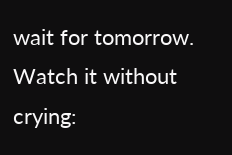wait for tomorrow. Watch it without crying: